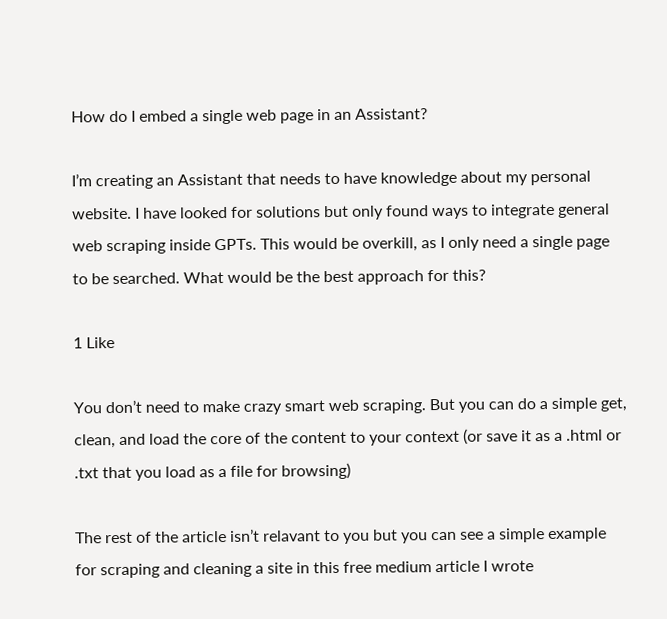How do I embed a single web page in an Assistant?

I’m creating an Assistant that needs to have knowledge about my personal website. I have looked for solutions but only found ways to integrate general web scraping inside GPTs. This would be overkill, as I only need a single page to be searched. What would be the best approach for this?

1 Like

You don’t need to make crazy smart web scraping. But you can do a simple get, clean, and load the core of the content to your context (or save it as a .html or .txt that you load as a file for browsing)

The rest of the article isn’t relavant to you but you can see a simple example for scraping and cleaning a site in this free medium article I wrote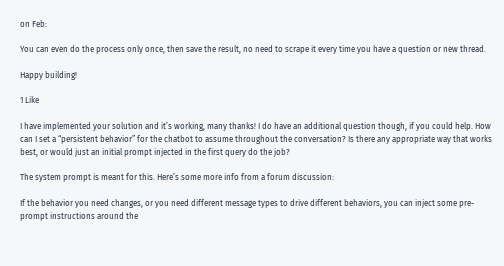on Feb:

You can even do the process only once, then save the result, no need to scrape it every time you have a question or new thread.

Happy building!

1 Like

I have implemented your solution and it’s working, many thanks! I do have an additional question though, if you could help. How can I set a “persistent behavior” for the chatbot to assume throughout the conversation? Is there any appropriate way that works best, or would just an initial prompt injected in the first query do the job?

The system prompt is meant for this. Here’s some more info from a forum discussion:

If the behavior you need changes, or you need different message types to drive different behaviors, you can inject some pre-prompt instructions around the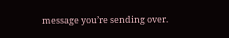message you’re sending over.